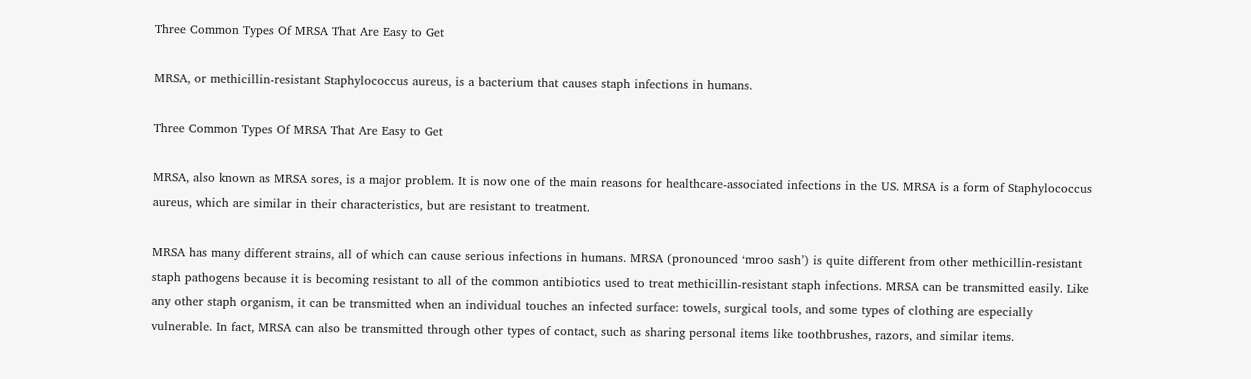Three Common Types Of MRSA That Are Easy to Get

MRSA, or methicillin-resistant Staphylococcus aureus, is a bacterium that causes staph infections in humans.

Three Common Types Of MRSA That Are Easy to Get

MRSA, also known as MRSA sores, is a major problem. It is now one of the main reasons for healthcare-associated infections in the US. MRSA is a form of Staphylococcus aureus, which are similar in their characteristics, but are resistant to treatment.

MRSA has many different strains, all of which can cause serious infections in humans. MRSA (pronounced ‘mroo sash’) is quite different from other methicillin-resistant staph pathogens because it is becoming resistant to all of the common antibiotics used to treat methicillin-resistant staph infections. MRSA can be transmitted easily. Like any other staph organism, it can be transmitted when an individual touches an infected surface: towels, surgical tools, and some types of clothing are especially vulnerable. In fact, MRSA can also be transmitted through other types of contact, such as sharing personal items like toothbrushes, razors, and similar items.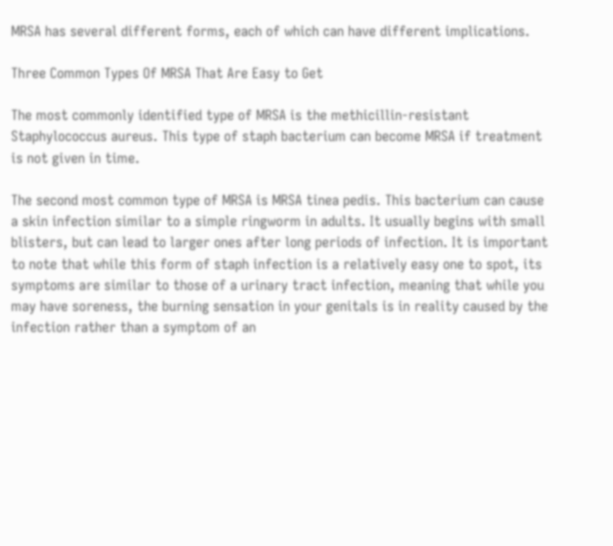MRSA has several different forms, each of which can have different implications.

Three Common Types Of MRSA That Are Easy to Get

The most commonly identified type of MRSA is the methicillin-resistant Staphylococcus aureus. This type of staph bacterium can become MRSA if treatment is not given in time.

The second most common type of MRSA is MRSA tinea pedis. This bacterium can cause a skin infection similar to a simple ringworm in adults. It usually begins with small blisters, but can lead to larger ones after long periods of infection. It is important to note that while this form of staph infection is a relatively easy one to spot, its symptoms are similar to those of a urinary tract infection, meaning that while you may have soreness, the burning sensation in your genitals is in reality caused by the infection rather than a symptom of an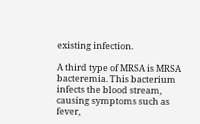existing infection.

A third type of MRSA is MRSA bacteremia. This bacterium infects the blood stream, causing symptoms such as fever,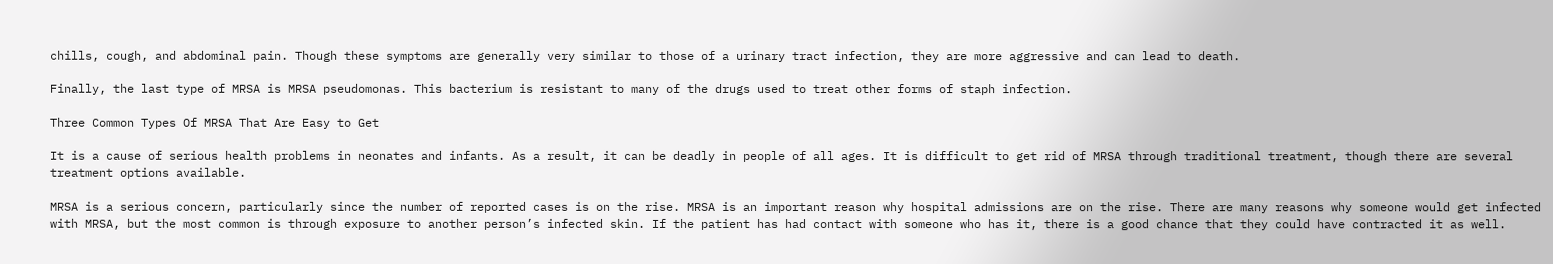chills, cough, and abdominal pain. Though these symptoms are generally very similar to those of a urinary tract infection, they are more aggressive and can lead to death.

Finally, the last type of MRSA is MRSA pseudomonas. This bacterium is resistant to many of the drugs used to treat other forms of staph infection.

Three Common Types Of MRSA That Are Easy to Get

It is a cause of serious health problems in neonates and infants. As a result, it can be deadly in people of all ages. It is difficult to get rid of MRSA through traditional treatment, though there are several treatment options available.

MRSA is a serious concern, particularly since the number of reported cases is on the rise. MRSA is an important reason why hospital admissions are on the rise. There are many reasons why someone would get infected with MRSA, but the most common is through exposure to another person’s infected skin. If the patient has had contact with someone who has it, there is a good chance that they could have contracted it as well.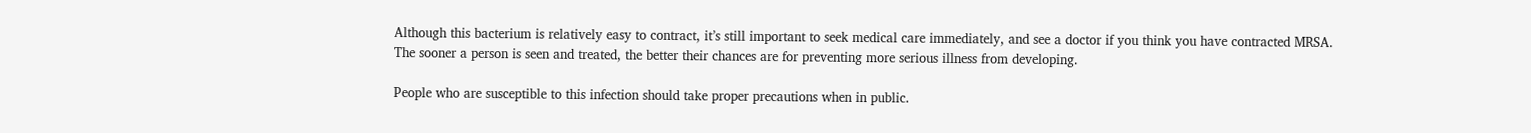Although this bacterium is relatively easy to contract, it’s still important to seek medical care immediately, and see a doctor if you think you have contracted MRSA. The sooner a person is seen and treated, the better their chances are for preventing more serious illness from developing.

People who are susceptible to this infection should take proper precautions when in public.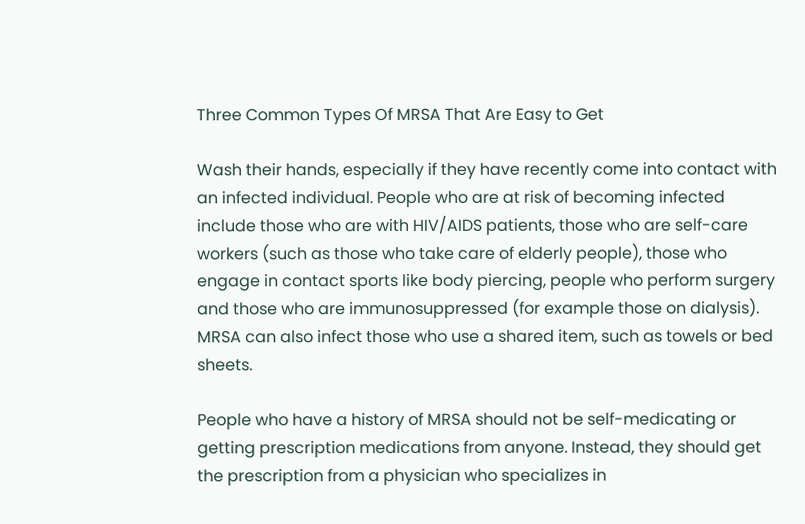Three Common Types Of MRSA That Are Easy to Get

Wash their hands, especially if they have recently come into contact with an infected individual. People who are at risk of becoming infected include those who are with HIV/AIDS patients, those who are self-care workers (such as those who take care of elderly people), those who engage in contact sports like body piercing, people who perform surgery and those who are immunosuppressed (for example those on dialysis). MRSA can also infect those who use a shared item, such as towels or bed sheets.

People who have a history of MRSA should not be self-medicating or getting prescription medications from anyone. Instead, they should get the prescription from a physician who specializes in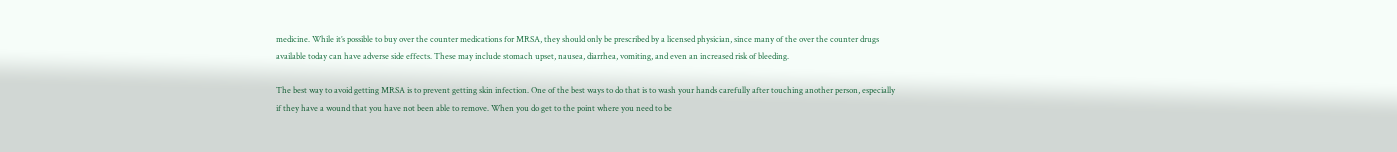medicine. While it’s possible to buy over the counter medications for MRSA, they should only be prescribed by a licensed physician, since many of the over the counter drugs available today can have adverse side effects. These may include stomach upset, nausea, diarrhea, vomiting, and even an increased risk of bleeding.

The best way to avoid getting MRSA is to prevent getting skin infection. One of the best ways to do that is to wash your hands carefully after touching another person, especially if they have a wound that you have not been able to remove. When you do get to the point where you need to be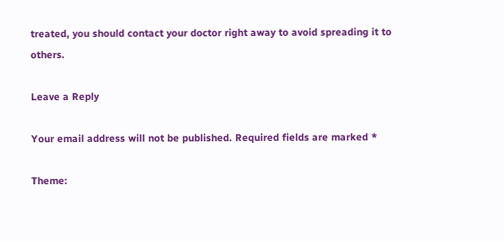treated, you should contact your doctor right away to avoid spreading it to others.

Leave a Reply

Your email address will not be published. Required fields are marked *

Theme: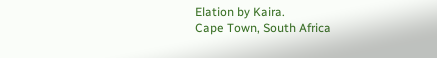Elation by Kaira.
Cape Town, South Africa